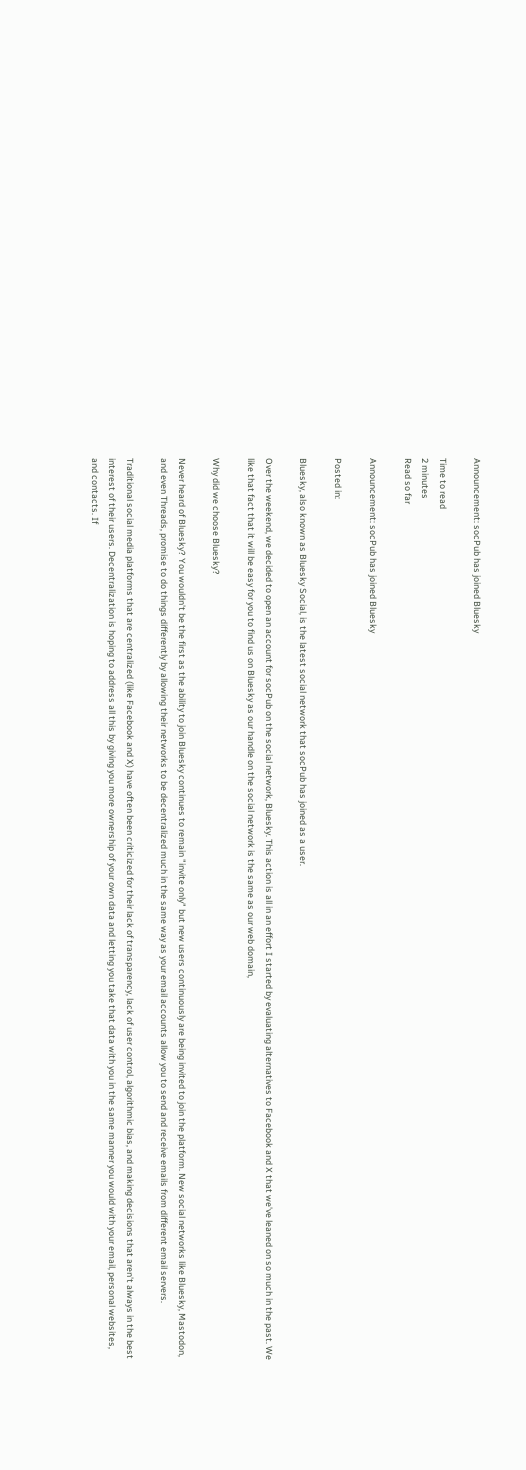Announcement: socPub has joined Bluesky

Time to read
2 minutes
Read so far

Announcement: socPub has joined Bluesky

Posted in:

Bluesky, also known as Bluesky Social, is the latest social network that socPub has joined as a user.

Over the weekend, we decided to open an account for socPub on the social network, Bluesky. This action is all in an effort I started by evaluating alternatives to Facebook and X that we've leaned on so much in the past. We like that fact that it will be easy for you to find us on Bluesky as our handle on the social network is the same as our web domain,

Why did we choose Bluesky?

Never heard of Bluesky? You wouldn't be the first as the ability to join Bluesky continues to remain "invite only" but new users continuously are being invited to join the platform. New social networks like Bluesky, Mastodon, and even Threads, promise to do things differently by allowing their networks to be decentralized much in the same way as your email accounts allow you to send and receive emails from different email servers.

Traditional social media platforms that are centralized (like Facebook and X) have often been criticized for their lack of transparency, lack of user control, algorithmic bias, and making decisions that aren't always in the best interest of their users. Decentralization is hoping to address all this by giving you more ownership of your own data and letting you take that data with you in the same manner you would with your email, personal websites, and contacts. If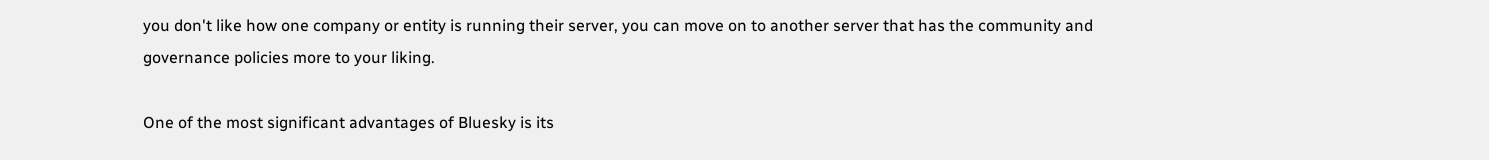you don't like how one company or entity is running their server, you can move on to another server that has the community and governance policies more to your liking.

One of the most significant advantages of Bluesky is its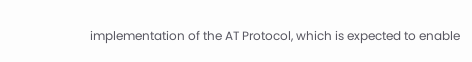implementation of the AT Protocol, which is expected to enable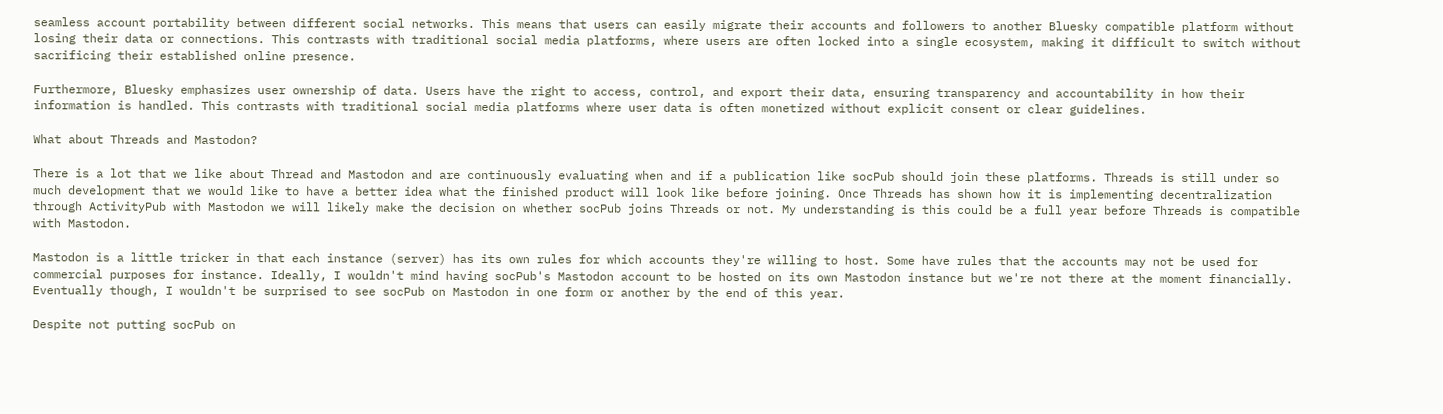seamless account portability between different social networks. This means that users can easily migrate their accounts and followers to another Bluesky compatible platform without losing their data or connections. This contrasts with traditional social media platforms, where users are often locked into a single ecosystem, making it difficult to switch without sacrificing their established online presence.

Furthermore, Bluesky emphasizes user ownership of data. Users have the right to access, control, and export their data, ensuring transparency and accountability in how their information is handled. This contrasts with traditional social media platforms where user data is often monetized without explicit consent or clear guidelines.

What about Threads and Mastodon?

There is a lot that we like about Thread and Mastodon and are continuously evaluating when and if a publication like socPub should join these platforms. Threads is still under so much development that we would like to have a better idea what the finished product will look like before joining. Once Threads has shown how it is implementing decentralization through ActivityPub with Mastodon we will likely make the decision on whether socPub joins Threads or not. My understanding is this could be a full year before Threads is compatible with Mastodon.

Mastodon is a little tricker in that each instance (server) has its own rules for which accounts they're willing to host. Some have rules that the accounts may not be used for commercial purposes for instance. Ideally, I wouldn't mind having socPub's Mastodon account to be hosted on its own Mastodon instance but we're not there at the moment financially. Eventually though, I wouldn't be surprised to see socPub on Mastodon in one form or another by the end of this year.

Despite not putting socPub on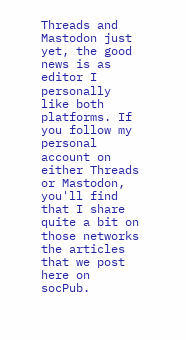Threads and Mastodon just yet, the good news is as editor I personally like both platforms. If you follow my personal account on either Threads or Mastodon, you'll find that I share quite a bit on those networks the articles that we post here on socPub.